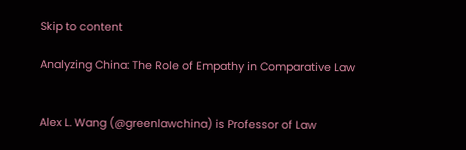Skip to content

Analyzing China: The Role of Empathy in Comparative Law


Alex L. Wang (@greenlawchina) is Professor of Law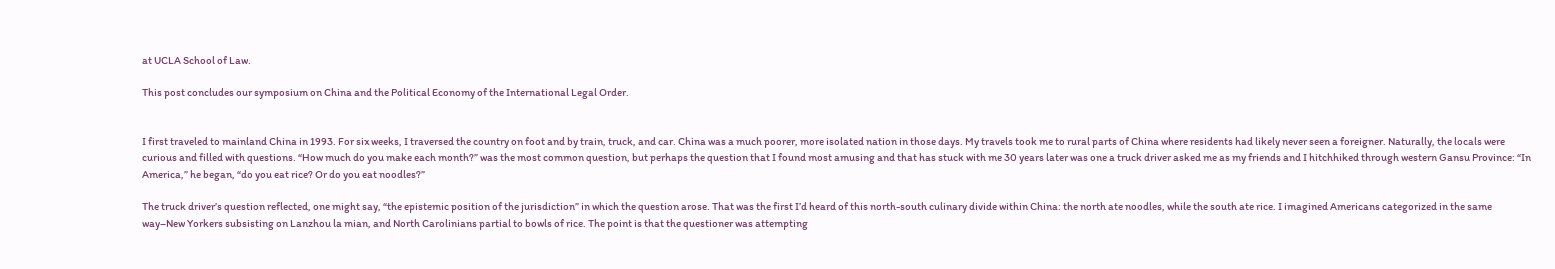at UCLA School of Law.

This post concludes our symposium on China and the Political Economy of the International Legal Order.


I first traveled to mainland China in 1993. For six weeks, I traversed the country on foot and by train, truck, and car. China was a much poorer, more isolated nation in those days. My travels took me to rural parts of China where residents had likely never seen a foreigner. Naturally, the locals were curious and filled with questions. “How much do you make each month?” was the most common question, but perhaps the question that I found most amusing and that has stuck with me 30 years later was one a truck driver asked me as my friends and I hitchhiked through western Gansu Province: “In America,” he began, “do you eat rice? Or do you eat noodles?”

The truck driver’s question reflected, one might say, “the epistemic position of the jurisdiction” in which the question arose. That was the first I’d heard of this north-south culinary divide within China: the north ate noodles, while the south ate rice. I imagined Americans categorized in the same way–New Yorkers subsisting on Lanzhou la mian, and North Carolinians partial to bowls of rice. The point is that the questioner was attempting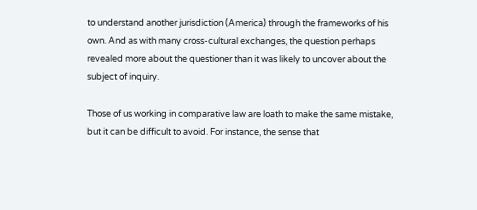to understand another jurisdiction (America) through the frameworks of his own. And as with many cross-cultural exchanges, the question perhaps revealed more about the questioner than it was likely to uncover about the subject of inquiry.

Those of us working in comparative law are loath to make the same mistake, but it can be difficult to avoid. For instance, the sense that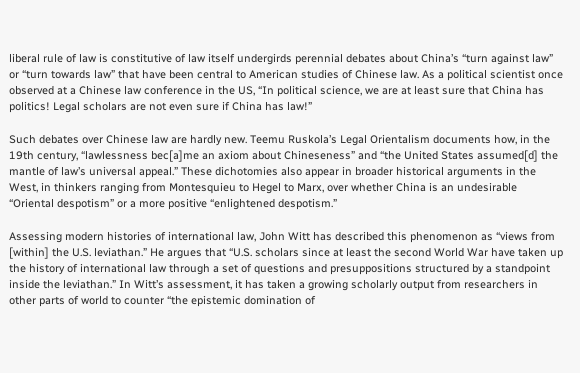liberal rule of law is constitutive of law itself undergirds perennial debates about China’s “turn against law” or “turn towards law” that have been central to American studies of Chinese law. As a political scientist once observed at a Chinese law conference in the US, “In political science, we are at least sure that China has politics! Legal scholars are not even sure if China has law!”

Such debates over Chinese law are hardly new. Teemu Ruskola’s Legal Orientalism documents how, in the 19th century, “lawlessness bec[a]me an axiom about Chineseness” and “the United States assumed[d] the mantle of law’s universal appeal.” These dichotomies also appear in broader historical arguments in the West, in thinkers ranging from Montesquieu to Hegel to Marx, over whether China is an undesirable “Oriental despotism” or a more positive “enlightened despotism.”

Assessing modern histories of international law, John Witt has described this phenomenon as “views from [within] the U.S. leviathan.” He argues that “U.S. scholars since at least the second World War have taken up the history of international law through a set of questions and presuppositions structured by a standpoint inside the leviathan.” In Witt’s assessment, it has taken a growing scholarly output from researchers in other parts of world to counter “the epistemic domination of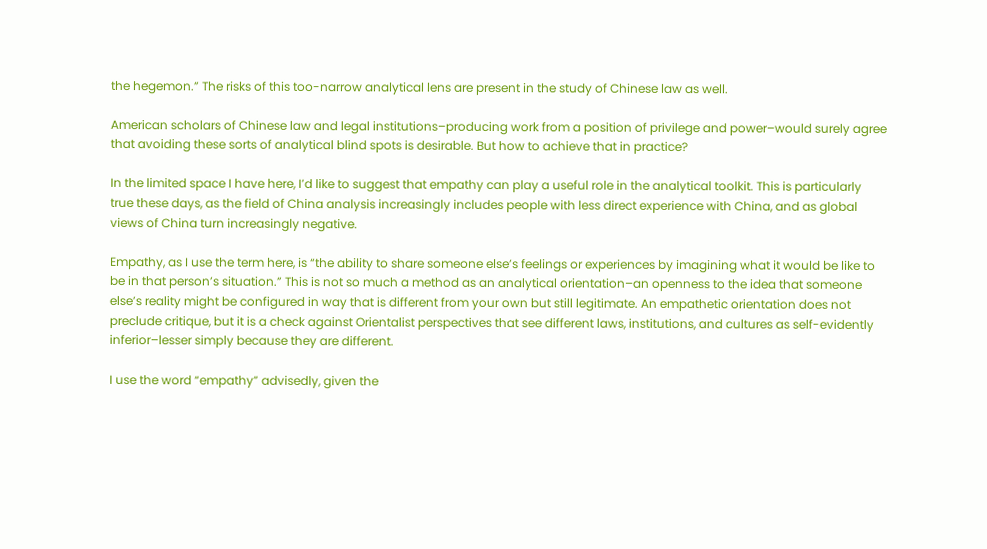the hegemon.” The risks of this too-narrow analytical lens are present in the study of Chinese law as well.

American scholars of Chinese law and legal institutions–producing work from a position of privilege and power–would surely agree that avoiding these sorts of analytical blind spots is desirable. But how to achieve that in practice?

In the limited space I have here, I’d like to suggest that empathy can play a useful role in the analytical toolkit. This is particularly true these days, as the field of China analysis increasingly includes people with less direct experience with China, and as global views of China turn increasingly negative.

Empathy, as I use the term here, is “the ability to share someone else’s feelings or experiences by imagining what it would be like to be in that person’s situation.” This is not so much a method as an analytical orientation–an openness to the idea that someone else’s reality might be configured in way that is different from your own but still legitimate. An empathetic orientation does not preclude critique, but it is a check against Orientalist perspectives that see different laws, institutions, and cultures as self-evidently inferior–lesser simply because they are different.

I use the word “empathy” advisedly, given the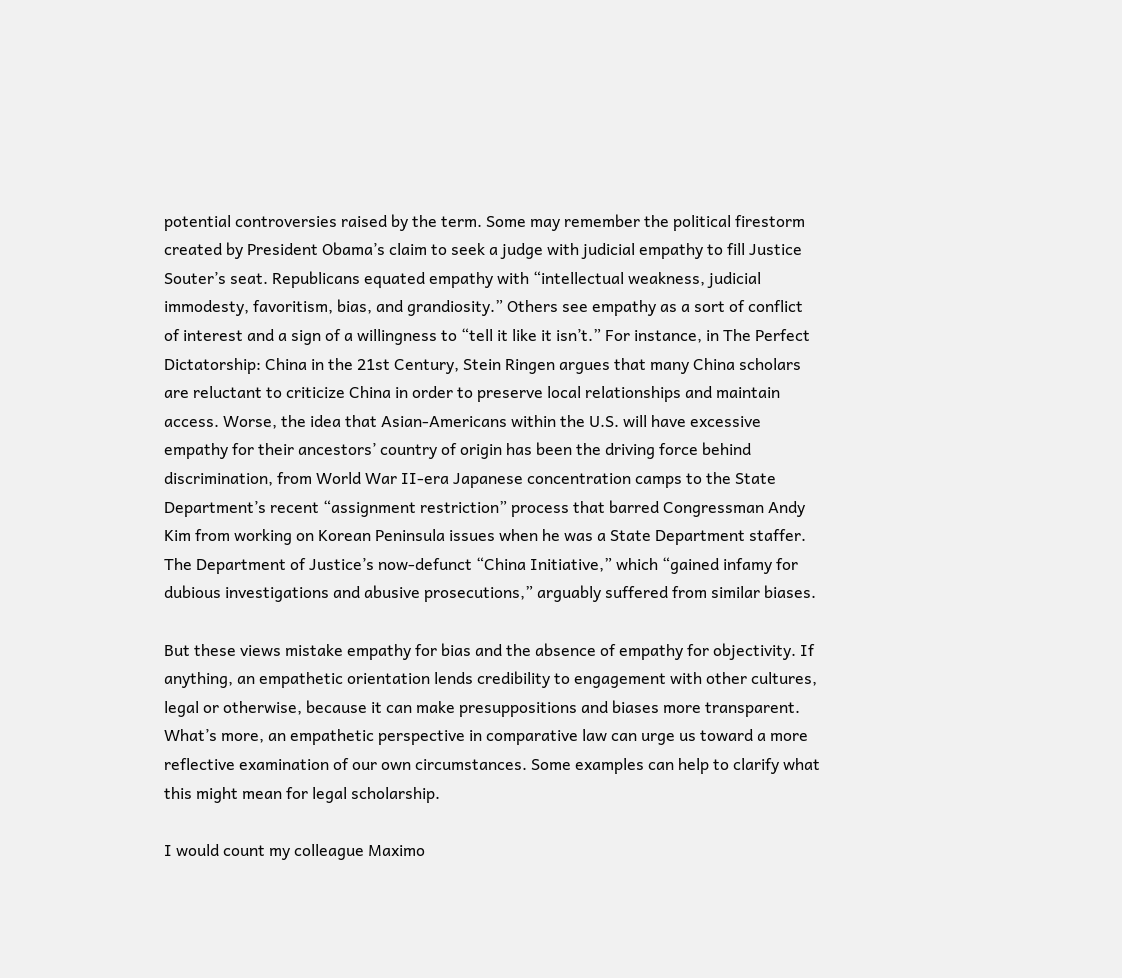potential controversies raised by the term. Some may remember the political firestorm created by President Obama’s claim to seek a judge with judicial empathy to fill Justice Souter’s seat. Republicans equated empathy with “intellectual weakness, judicial immodesty, favoritism, bias, and grandiosity.” Others see empathy as a sort of conflict of interest and a sign of a willingness to “tell it like it isn’t.” For instance, in The Perfect Dictatorship: China in the 21st Century, Stein Ringen argues that many China scholars are reluctant to criticize China in order to preserve local relationships and maintain access. Worse, the idea that Asian-Americans within the U.S. will have excessive empathy for their ancestors’ country of origin has been the driving force behind discrimination, from World War II-era Japanese concentration camps to the State Department’s recent “assignment restriction” process that barred Congressman Andy Kim from working on Korean Peninsula issues when he was a State Department staffer. The Department of Justice’s now-defunct “China Initiative,” which “gained infamy for dubious investigations and abusive prosecutions,” arguably suffered from similar biases.

But these views mistake empathy for bias and the absence of empathy for objectivity. If anything, an empathetic orientation lends credibility to engagement with other cultures, legal or otherwise, because it can make presuppositions and biases more transparent. What’s more, an empathetic perspective in comparative law can urge us toward a more reflective examination of our own circumstances. Some examples can help to clarify what this might mean for legal scholarship.

I would count my colleague Maximo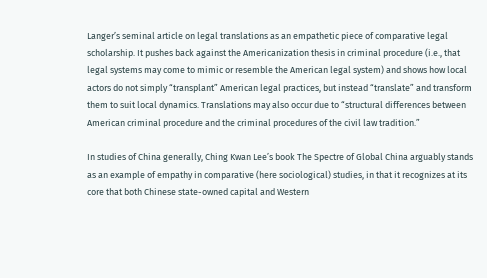Langer’s seminal article on legal translations as an empathetic piece of comparative legal scholarship. It pushes back against the Americanization thesis in criminal procedure (i.e., that legal systems may come to mimic or resemble the American legal system) and shows how local actors do not simply “transplant” American legal practices, but instead “translate” and transform them to suit local dynamics. Translations may also occur due to “structural differences between American criminal procedure and the criminal procedures of the civil law tradition.”

In studies of China generally, Ching Kwan Lee’s book The Spectre of Global China arguably stands as an example of empathy in comparative (here sociological) studies, in that it recognizes at its core that both Chinese state-owned capital and Western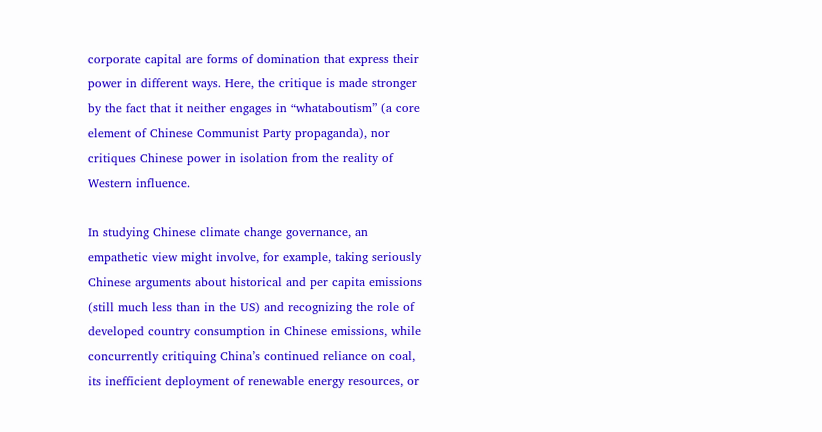corporate capital are forms of domination that express their power in different ways. Here, the critique is made stronger by the fact that it neither engages in “whataboutism” (a core element of Chinese Communist Party propaganda), nor critiques Chinese power in isolation from the reality of Western influence.

In studying Chinese climate change governance, an empathetic view might involve, for example, taking seriously Chinese arguments about historical and per capita emissions (still much less than in the US) and recognizing the role of developed country consumption in Chinese emissions, while concurrently critiquing China’s continued reliance on coal, its inefficient deployment of renewable energy resources, or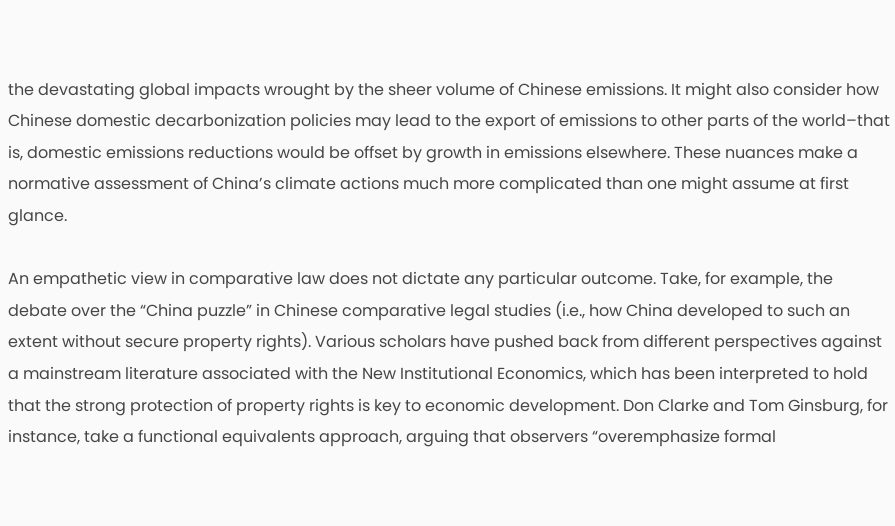the devastating global impacts wrought by the sheer volume of Chinese emissions. It might also consider how Chinese domestic decarbonization policies may lead to the export of emissions to other parts of the world–that is, domestic emissions reductions would be offset by growth in emissions elsewhere. These nuances make a normative assessment of China’s climate actions much more complicated than one might assume at first glance.

An empathetic view in comparative law does not dictate any particular outcome. Take, for example, the debate over the “China puzzle” in Chinese comparative legal studies (i.e., how China developed to such an extent without secure property rights). Various scholars have pushed back from different perspectives against a mainstream literature associated with the New Institutional Economics, which has been interpreted to hold that the strong protection of property rights is key to economic development. Don Clarke and Tom Ginsburg, for instance, take a functional equivalents approach, arguing that observers “overemphasize formal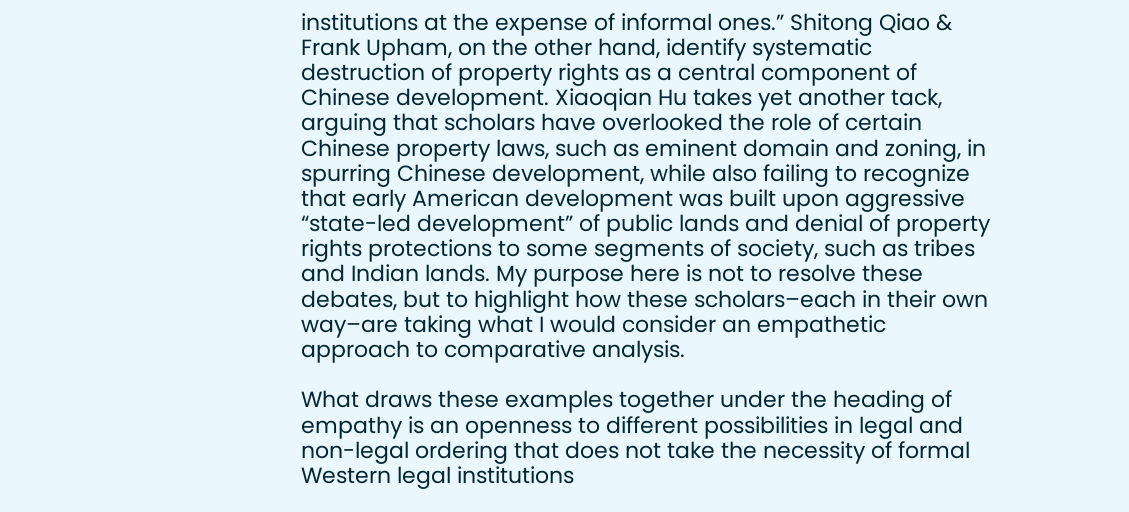institutions at the expense of informal ones.” Shitong Qiao & Frank Upham, on the other hand, identify systematic destruction of property rights as a central component of Chinese development. Xiaoqian Hu takes yet another tack, arguing that scholars have overlooked the role of certain Chinese property laws, such as eminent domain and zoning, in spurring Chinese development, while also failing to recognize that early American development was built upon aggressive “state-led development” of public lands and denial of property rights protections to some segments of society, such as tribes and Indian lands. My purpose here is not to resolve these debates, but to highlight how these scholars–each in their own way–are taking what I would consider an empathetic approach to comparative analysis.

What draws these examples together under the heading of empathy is an openness to different possibilities in legal and non-legal ordering that does not take the necessity of formal Western legal institutions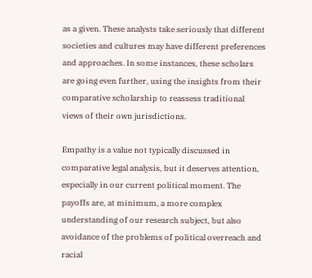as a given. These analysts take seriously that different societies and cultures may have different preferences and approaches. In some instances, these scholars are going even further, using the insights from their comparative scholarship to reassess traditional views of their own jurisdictions.

Empathy is a value not typically discussed in comparative legal analysis, but it deserves attention, especially in our current political moment. The payoffs are, at minimum, a more complex understanding of our research subject, but also avoidance of the problems of political overreach and racial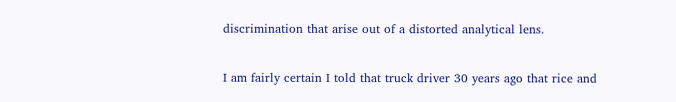discrimination that arise out of a distorted analytical lens.

I am fairly certain I told that truck driver 30 years ago that rice and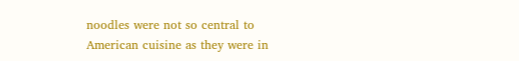noodles were not so central to American cuisine as they were in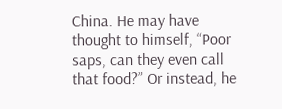China. He may have thought to himself, “Poor saps, can they even call that food?” Or instead, he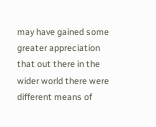may have gained some greater appreciation that out there in the wider world there were different means of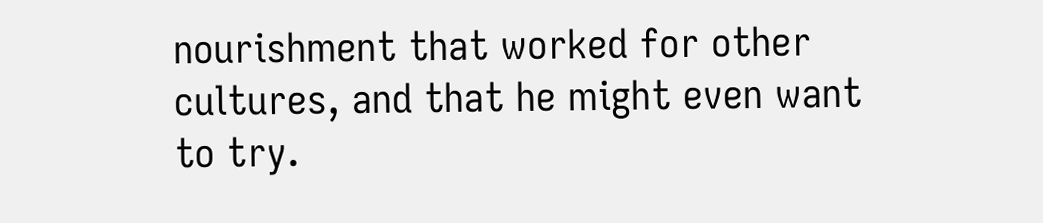nourishment that worked for other cultures, and that he might even want to try.